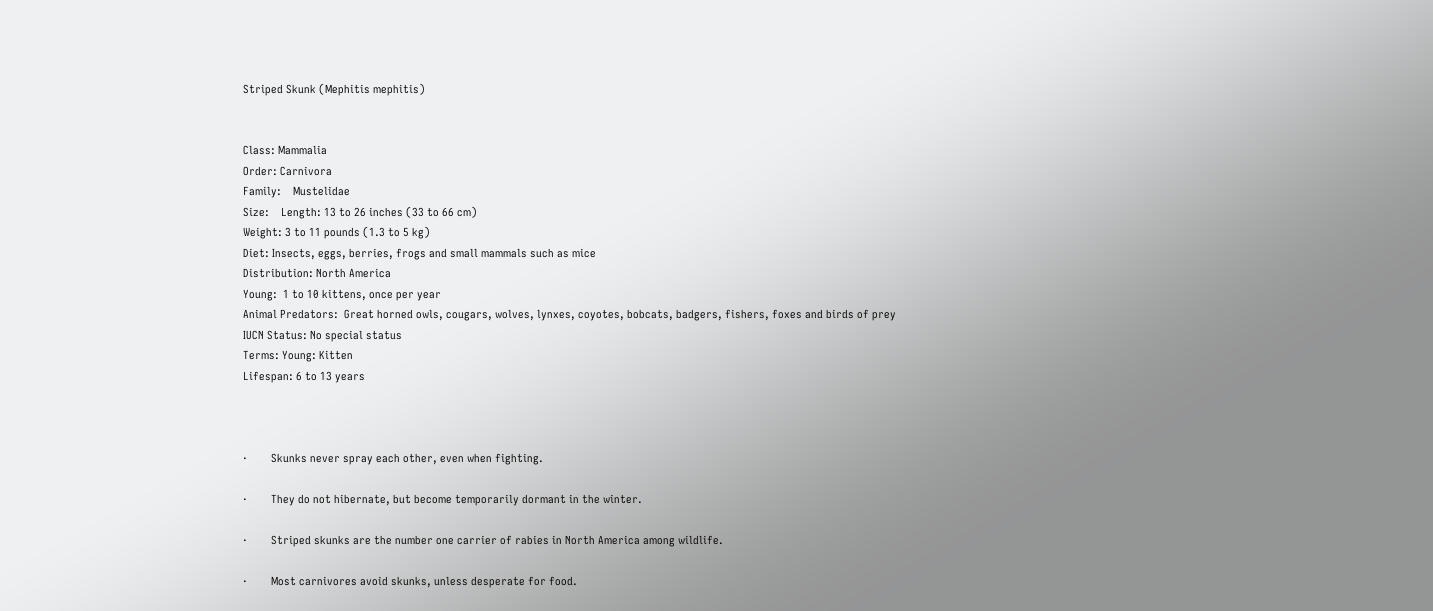Striped Skunk (Mephitis mephitis)


Class: Mammalia
Order: Carnivora
Family:    Mustelidae
Size:    Length: 13 to 26 inches (33 to 66 cm)
Weight: 3 to 11 pounds (1.3 to 5 kg)
Diet: Insects, eggs, berries, frogs and small mammals such as mice
Distribution: North America
Young:  1 to 10 kittens, once per year
Animal Predators:  Great horned owls, cougars, wolves, lynxes, coyotes, bobcats, badgers, fishers, foxes and birds of prey
IUCN Status: No special status
Terms: Young: Kitten
Lifespan: 6 to 13 years



·        Skunks never spray each other, even when fighting.

·        They do not hibernate, but become temporarily dormant in the winter.

·        Striped skunks are the number one carrier of rabies in North America among wildlife.

·        Most carnivores avoid skunks, unless desperate for food.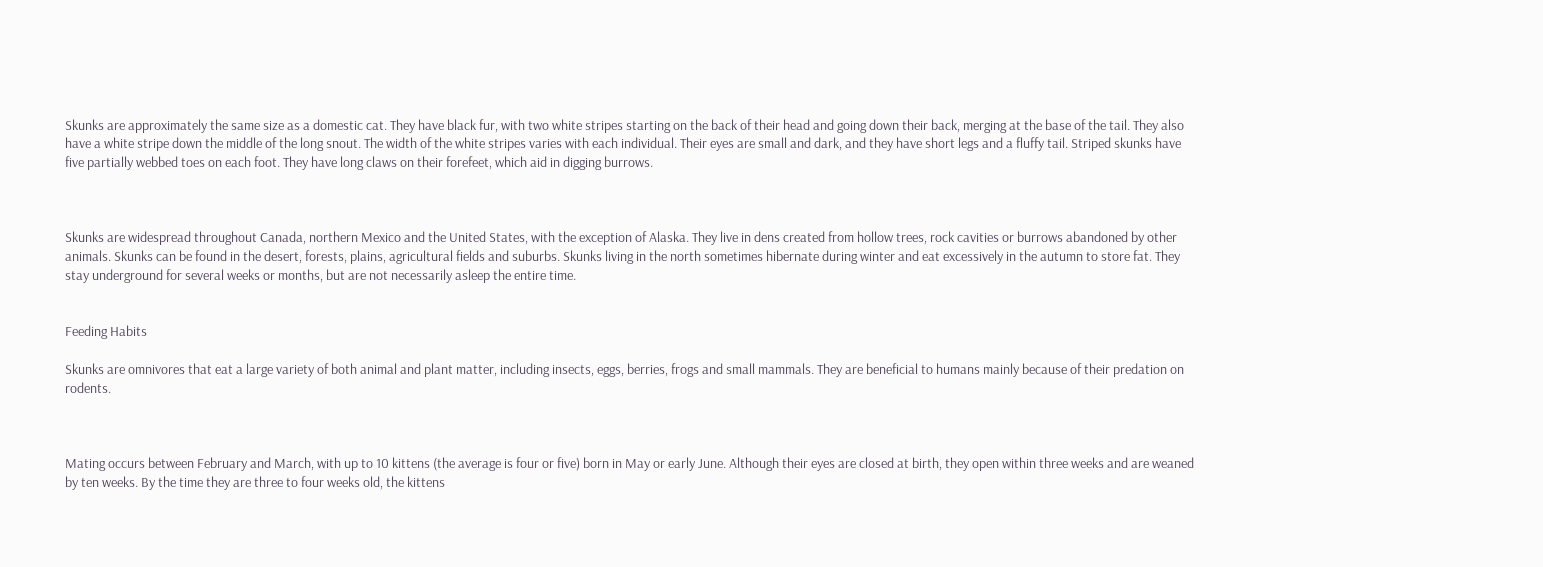Skunks are approximately the same size as a domestic cat. They have black fur, with two white stripes starting on the back of their head and going down their back, merging at the base of the tail. They also have a white stripe down the middle of the long snout. The width of the white stripes varies with each individual. Their eyes are small and dark, and they have short legs and a fluffy tail. Striped skunks have five partially webbed toes on each foot. They have long claws on their forefeet, which aid in digging burrows.



Skunks are widespread throughout Canada, northern Mexico and the United States, with the exception of Alaska. They live in dens created from hollow trees, rock cavities or burrows abandoned by other animals. Skunks can be found in the desert, forests, plains, agricultural fields and suburbs. Skunks living in the north sometimes hibernate during winter and eat excessively in the autumn to store fat. They stay underground for several weeks or months, but are not necessarily asleep the entire time.


Feeding Habits

Skunks are omnivores that eat a large variety of both animal and plant matter, including insects, eggs, berries, frogs and small mammals. They are beneficial to humans mainly because of their predation on rodents.



Mating occurs between February and March, with up to 10 kittens (the average is four or five) born in May or early June. Although their eyes are closed at birth, they open within three weeks and are weaned by ten weeks. By the time they are three to four weeks old, the kittens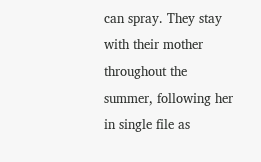can spray. They stay with their mother throughout the summer, following her in single file as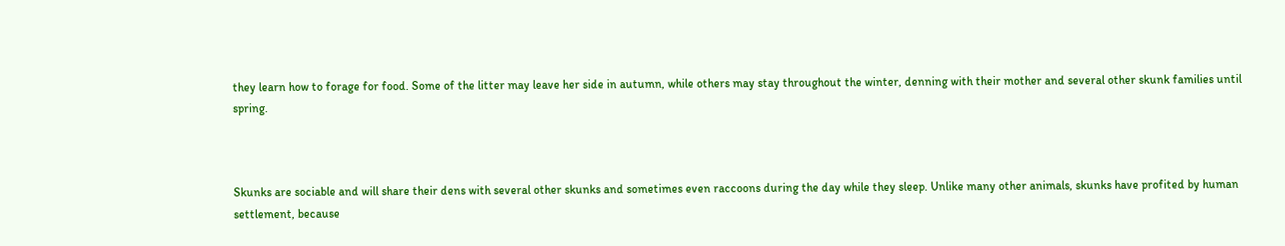they learn how to forage for food. Some of the litter may leave her side in autumn, while others may stay throughout the winter, denning with their mother and several other skunk families until spring.



Skunks are sociable and will share their dens with several other skunks and sometimes even raccoons during the day while they sleep. Unlike many other animals, skunks have profited by human settlement, because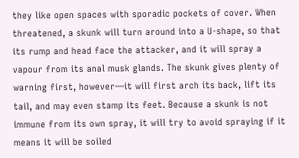they like open spaces with sporadic pockets of cover. When threatened, a skunk will turn around into a U-shape, so that its rump and head face the attacker, and it will spray a vapour from its anal musk glands. The skunk gives plenty of warning first, however—it will first arch its back, lift its tail, and may even stamp its feet. Because a skunk is not immune from its own spray, it will try to avoid spraying if it means it will be soiled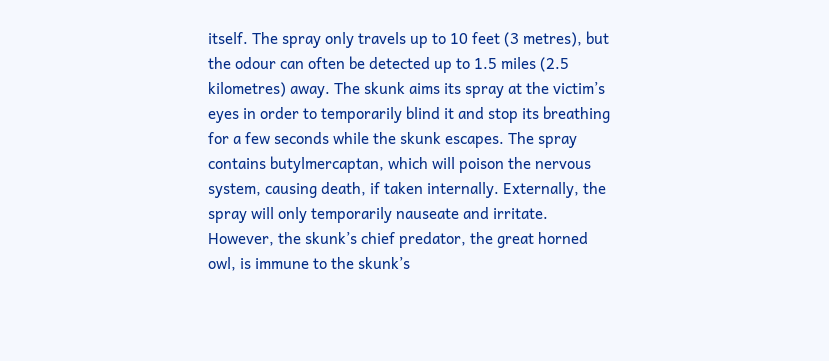itself. The spray only travels up to 10 feet (3 metres), but the odour can often be detected up to 1.5 miles (2.5 kilometres) away. The skunk aims its spray at the victim’s eyes in order to temporarily blind it and stop its breathing for a few seconds while the skunk escapes. The spray contains butylmercaptan, which will poison the nervous system, causing death, if taken internally. Externally, the spray will only temporarily nauseate and irritate. However, the skunk’s chief predator, the great horned owl, is immune to the skunk’s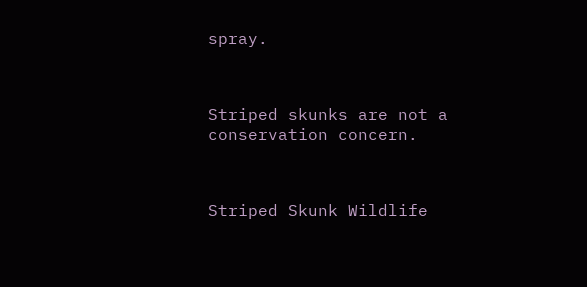spray.



Striped skunks are not a conservation concern.



Striped Skunk Wildlife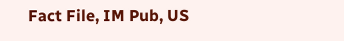Fact File, IM Pub, US